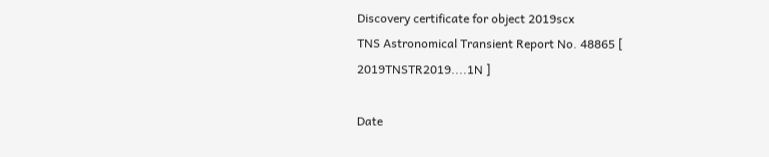Discovery certificate for object 2019scx
TNS Astronomical Transient Report No. 48865 [ 2019TNSTR2019....1N ]

Date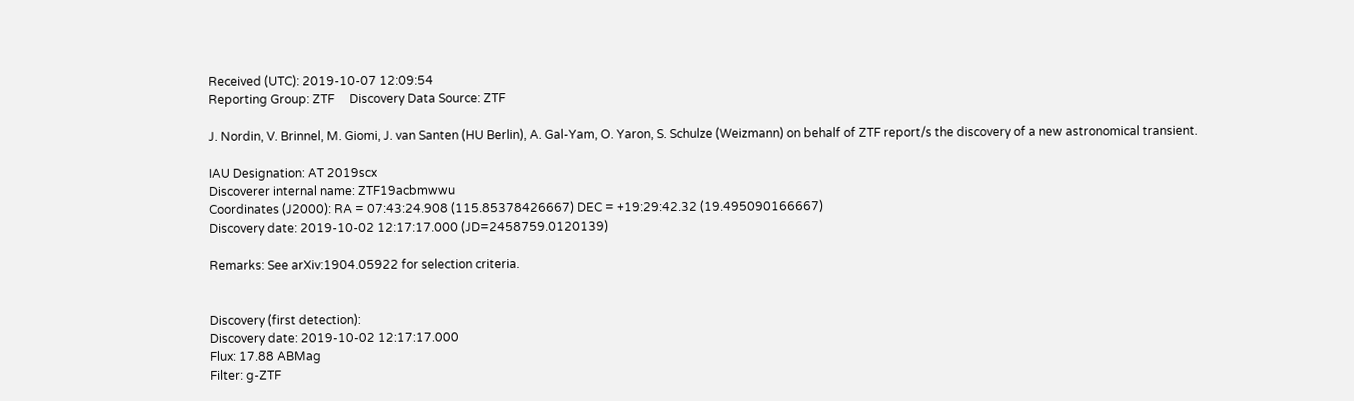Received (UTC): 2019-10-07 12:09:54
Reporting Group: ZTF     Discovery Data Source: ZTF

J. Nordin, V. Brinnel, M. Giomi, J. van Santen (HU Berlin), A. Gal-Yam, O. Yaron, S. Schulze (Weizmann) on behalf of ZTF report/s the discovery of a new astronomical transient.

IAU Designation: AT 2019scx
Discoverer internal name: ZTF19acbmwwu
Coordinates (J2000): RA = 07:43:24.908 (115.85378426667) DEC = +19:29:42.32 (19.495090166667)
Discovery date: 2019-10-02 12:17:17.000 (JD=2458759.0120139)

Remarks: See arXiv:1904.05922 for selection criteria.


Discovery (first detection):
Discovery date: 2019-10-02 12:17:17.000
Flux: 17.88 ABMag
Filter: g-ZTF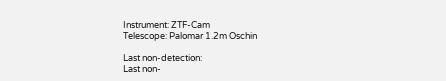Instrument: ZTF-Cam
Telescope: Palomar 1.2m Oschin

Last non-detection:
Last non-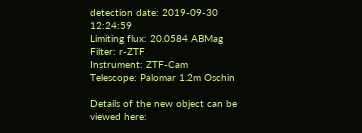detection date: 2019-09-30 12:24:59
Limiting flux: 20.0584 ABMag
Filter: r-ZTF
Instrument: ZTF-Cam
Telescope: Palomar 1.2m Oschin

Details of the new object can be viewed here: